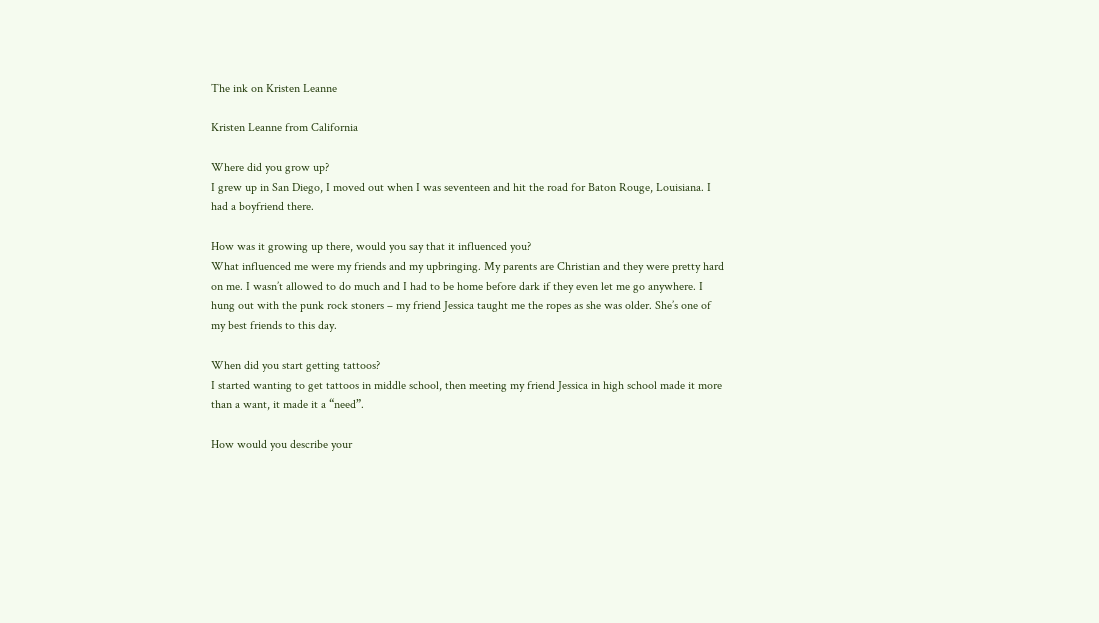The ink on Kristen Leanne

Kristen Leanne from California

Where did you grow up?
I grew up in San Diego, I moved out when I was seventeen and hit the road for Baton Rouge, Louisiana. I had a boyfriend there.

How was it growing up there, would you say that it influenced you?
What influenced me were my friends and my upbringing. My parents are Christian and they were pretty hard on me. I wasn’t allowed to do much and I had to be home before dark if they even let me go anywhere. I hung out with the punk rock stoners – my friend Jessica taught me the ropes as she was older. She’s one of my best friends to this day.

When did you start getting tattoos?
I started wanting to get tattoos in middle school, then meeting my friend Jessica in high school made it more than a want, it made it a “need”.

How would you describe your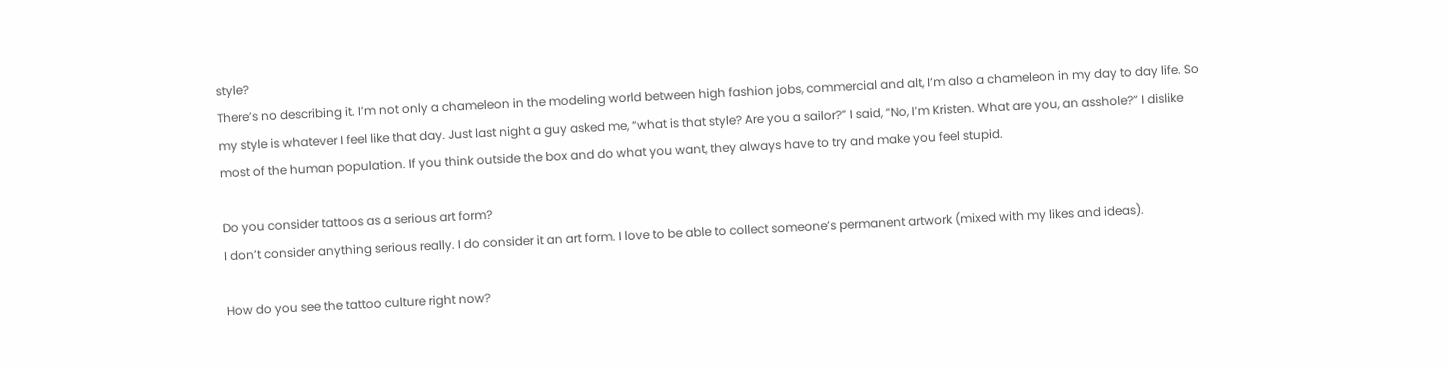style?
There’s no describing it. I’m not only a chameleon in the modeling world between high fashion jobs, commercial and alt, I’m also a chameleon in my day to day life. So my style is whatever I feel like that day. Just last night a guy asked me, “what is that style? Are you a sailor?” I said, “No, I’m Kristen. What are you, an asshole?” I dislike most of the human population. If you think outside the box and do what you want, they always have to try and make you feel stupid.

Do you consider tattoos as a serious art form?
I don’t consider anything serious really. I do consider it an art form. I love to be able to collect someone’s permanent artwork (mixed with my likes and ideas).

How do you see the tattoo culture right now?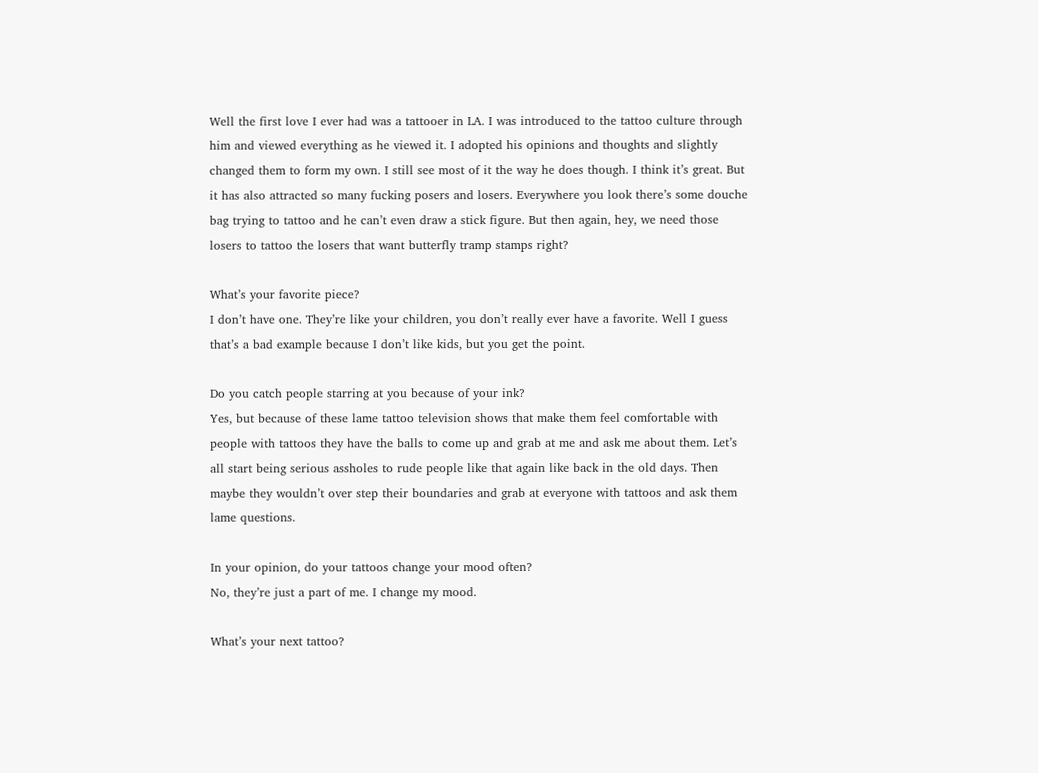Well the first love I ever had was a tattooer in LA. I was introduced to the tattoo culture through him and viewed everything as he viewed it. I adopted his opinions and thoughts and slightly changed them to form my own. I still see most of it the way he does though. I think it’s great. But it has also attracted so many fucking posers and losers. Everywhere you look there’s some douche bag trying to tattoo and he can’t even draw a stick figure. But then again, hey, we need those losers to tattoo the losers that want butterfly tramp stamps right?

What’s your favorite piece?
I don’t have one. They’re like your children, you don’t really ever have a favorite. Well I guess that’s a bad example because I don’t like kids, but you get the point.

Do you catch people starring at you because of your ink?
Yes, but because of these lame tattoo television shows that make them feel comfortable with people with tattoos they have the balls to come up and grab at me and ask me about them. Let’s all start being serious assholes to rude people like that again like back in the old days. Then maybe they wouldn’t over step their boundaries and grab at everyone with tattoos and ask them lame questions.

In your opinion, do your tattoos change your mood often?
No, they’re just a part of me. I change my mood.

What’s your next tattoo?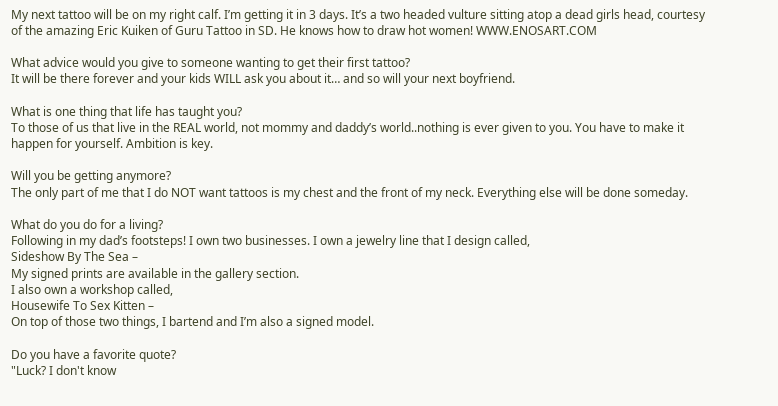My next tattoo will be on my right calf. I’m getting it in 3 days. It’s a two headed vulture sitting atop a dead girls head, courtesy of the amazing Eric Kuiken of Guru Tattoo in SD. He knows how to draw hot women! WWW.ENOSART.COM

What advice would you give to someone wanting to get their first tattoo?
It will be there forever and your kids WILL ask you about it… and so will your next boyfriend.

What is one thing that life has taught you?
To those of us that live in the REAL world, not mommy and daddy’s world..nothing is ever given to you. You have to make it happen for yourself. Ambition is key.

Will you be getting anymore?
The only part of me that I do NOT want tattoos is my chest and the front of my neck. Everything else will be done someday.

What do you do for a living?
Following in my dad’s footsteps! I own two businesses. I own a jewelry line that I design called,
Sideshow By The Sea –
My signed prints are available in the gallery section.
I also own a workshop called,
Housewife To Sex Kitten –
On top of those two things, I bartend and I’m also a signed model.

Do you have a favorite quote?
"Luck? I don't know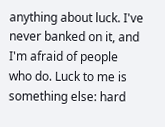anything about luck. I've
never banked on it, and I'm afraid of people
who do. Luck to me is something else: hard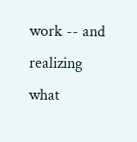work -- and realizing what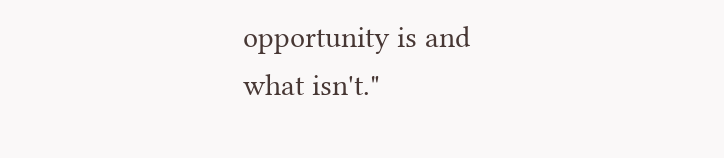opportunity is and
what isn't."